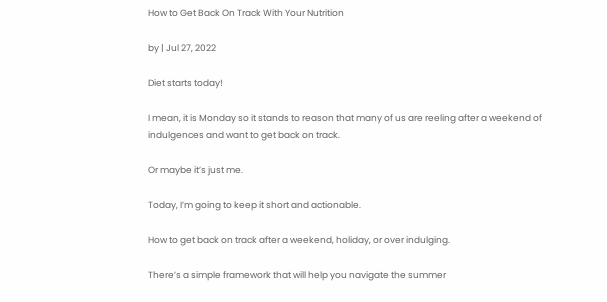How to Get Back On Track With Your Nutrition

by | Jul 27, 2022

Diet starts today!

I mean, it is Monday so it stands to reason that many of us are reeling after a weekend of indulgences and want to get back on track.

Or maybe it’s just me.

Today, I’m going to keep it short and actionable.

How to get back on track after a weekend, holiday, or over indulging.

There’s a simple framework that will help you navigate the summer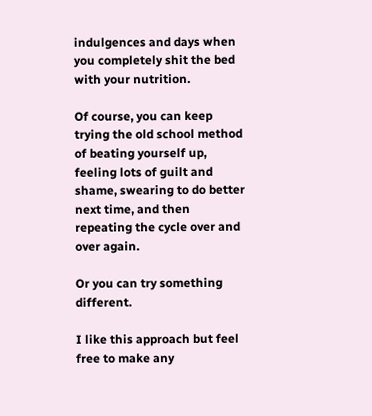indulgences and days when you completely shit the bed with your nutrition.

Of course, you can keep trying the old school method of beating yourself up, feeling lots of guilt and shame, swearing to do better next time, and then repeating the cycle over and over again.

Or you can try something different.

I like this approach but feel free to make any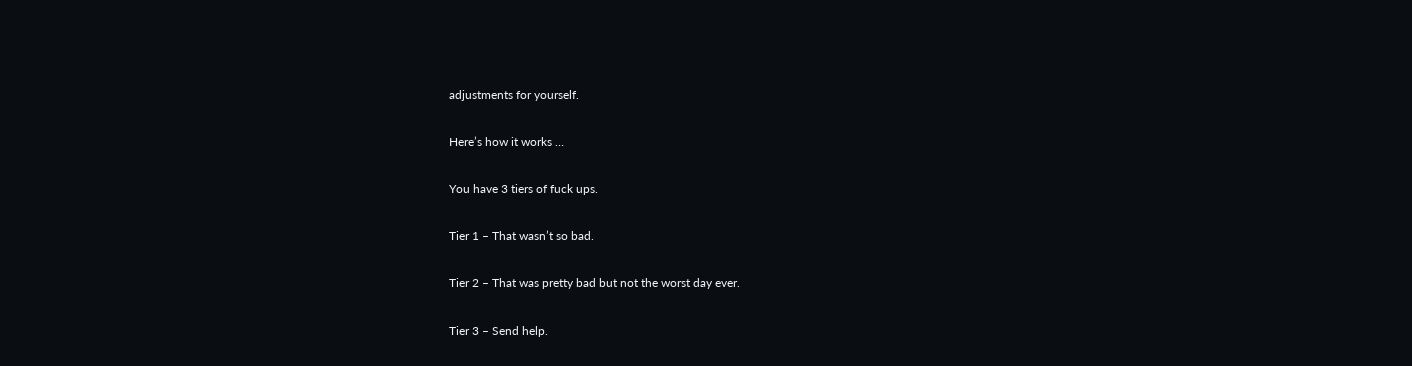adjustments for yourself.

Here’s how it works …

You have 3 tiers of fuck ups.

Tier 1 – That wasn’t so bad.

Tier 2 – That was pretty bad but not the worst day ever.

Tier 3 – Send help.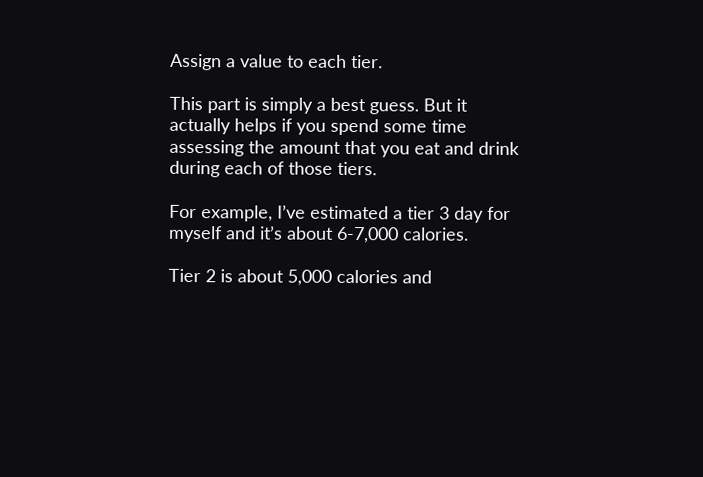Assign a value to each tier.

This part is simply a best guess. But it actually helps if you spend some time assessing the amount that you eat and drink during each of those tiers.

For example, I’ve estimated a tier 3 day for myself and it’s about 6-7,000 calories.

Tier 2 is about 5,000 calories and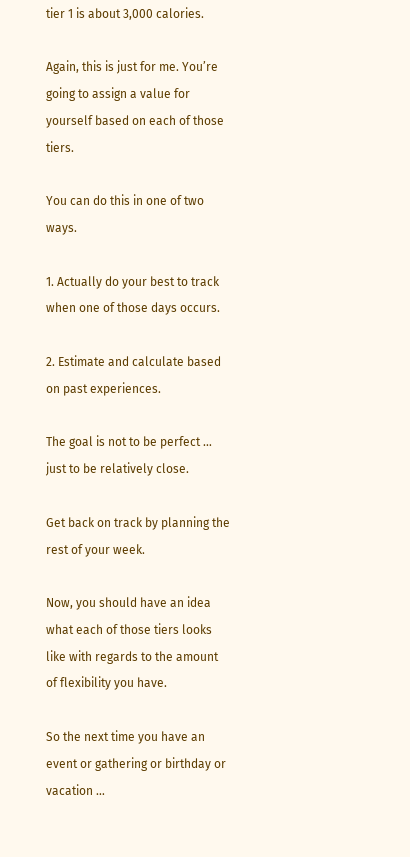tier 1 is about 3,000 calories.

Again, this is just for me. You’re going to assign a value for yourself based on each of those tiers.

You can do this in one of two ways.

1. Actually do your best to track when one of those days occurs.

2. Estimate and calculate based on past experiences.

The goal is not to be perfect … just to be relatively close.

Get back on track by planning the rest of your week.

Now, you should have an idea what each of those tiers looks like with regards to the amount of flexibility you have.

So the next time you have an event or gathering or birthday or vacation …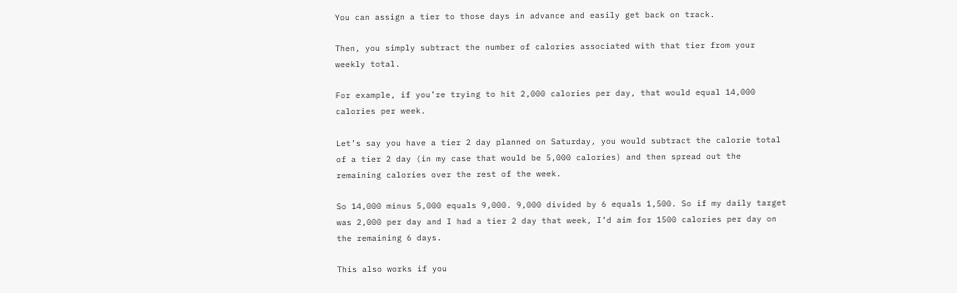You can assign a tier to those days in advance and easily get back on track.

Then, you simply subtract the number of calories associated with that tier from your weekly total.

For example, if you’re trying to hit 2,000 calories per day, that would equal 14,000 calories per week.

Let’s say you have a tier 2 day planned on Saturday, you would subtract the calorie total of a tier 2 day (in my case that would be 5,000 calories) and then spread out the remaining calories over the rest of the week.

So 14,000 minus 5,000 equals 9,000. 9,000 divided by 6 equals 1,500. So if my daily target was 2,000 per day and I had a tier 2 day that week, I’d aim for 1500 calories per day on the remaining 6 days.

This also works if you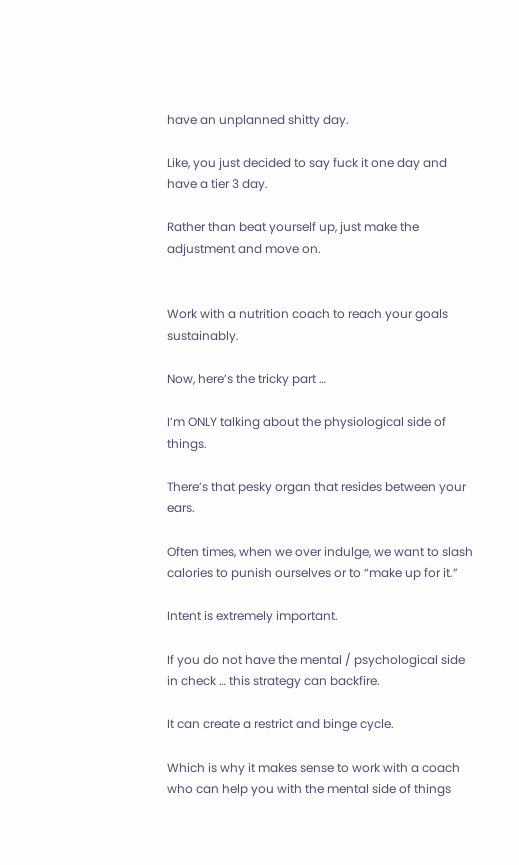have an unplanned shitty day.

Like, you just decided to say fuck it one day and have a tier 3 day.

Rather than beat yourself up, just make the adjustment and move on.


Work with a nutrition coach to reach your goals sustainably.

Now, here’s the tricky part …

I’m ONLY talking about the physiological side of things.

There’s that pesky organ that resides between your ears.

Often times, when we over indulge, we want to slash calories to punish ourselves or to “make up for it.”

Intent is extremely important.

If you do not have the mental / psychological side in check … this strategy can backfire.

It can create a restrict and binge cycle.

Which is why it makes sense to work with a coach who can help you with the mental side of things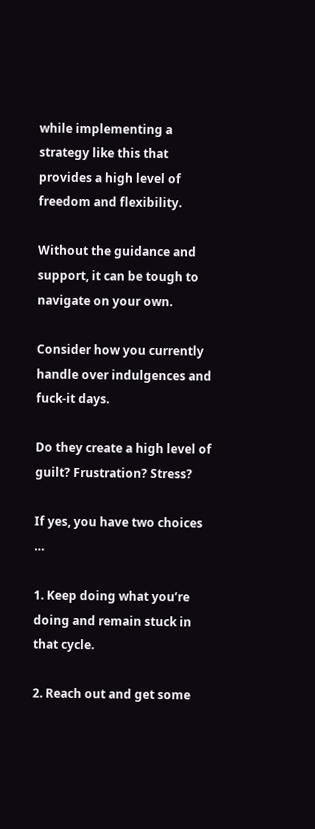while implementing a strategy like this that provides a high level of freedom and flexibility.

Without the guidance and support, it can be tough to navigate on your own.

Consider how you currently handle over indulgences and fuck-it days.

Do they create a high level of guilt? Frustration? Stress?

If yes, you have two choices …

1. Keep doing what you’re doing and remain stuck in that cycle.

2. Reach out and get some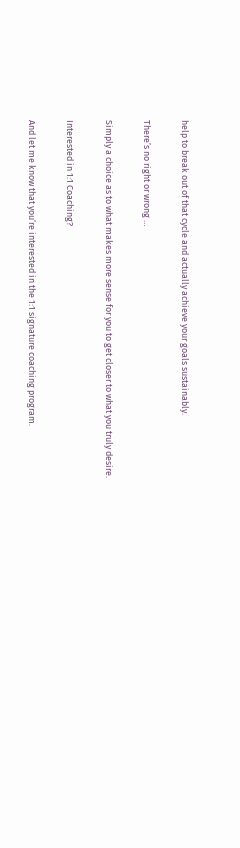help to break out of that cycle and actually achieve your goals sustainably.

There’s no right or wrong …

Simply a choice as to what makes more sense for you to get closer to what you truly desire.

Interested in 1:1 Coaching?

And let me know that you’re interested in the 1:1 signature coaching program.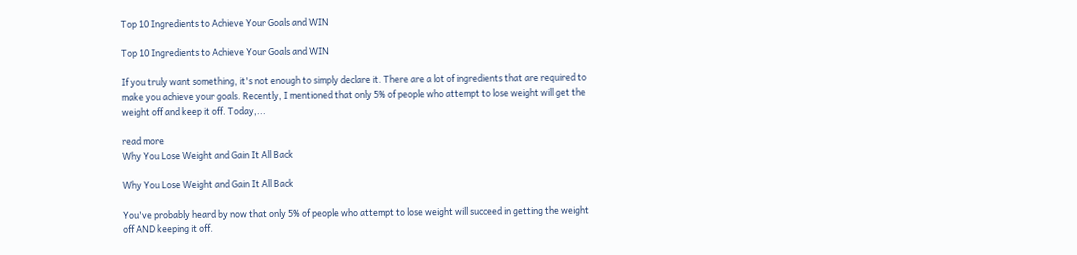Top 10 Ingredients to Achieve Your Goals and WIN

Top 10 Ingredients to Achieve Your Goals and WIN

If you truly want something, it's not enough to simply declare it. There are a lot of ingredients that are required to make you achieve your goals. Recently, I mentioned that only 5% of people who attempt to lose weight will get the weight off and keep it off. Today,...

read more
Why You Lose Weight and Gain It All Back

Why You Lose Weight and Gain It All Back

You've probably heard by now that only 5% of people who attempt to lose weight will succeed in getting the weight off AND keeping it off.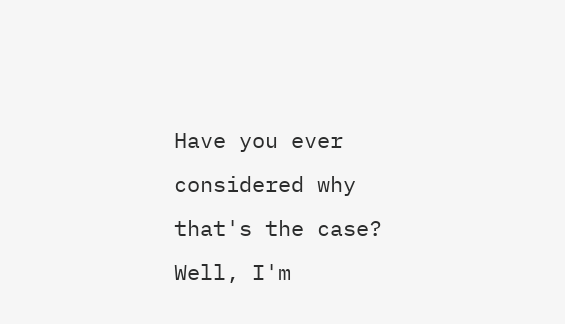Have you ever considered why that's the case? Well, I'm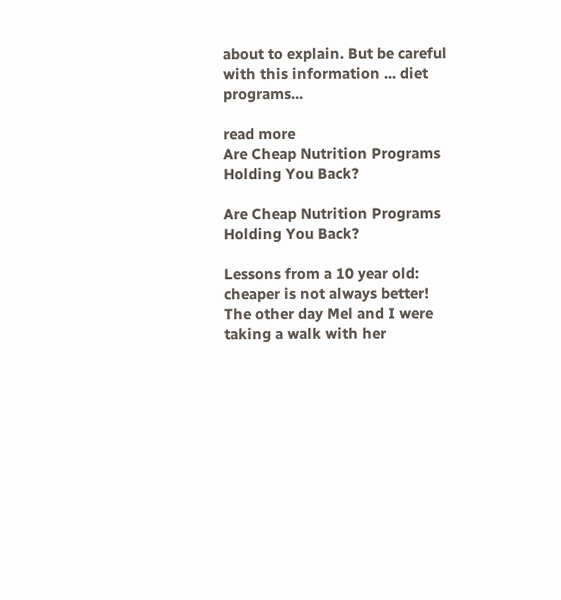about to explain. But be careful with this information ... diet programs...

read more
Are Cheap Nutrition Programs Holding You Back?

Are Cheap Nutrition Programs Holding You Back?

Lessons from a 10 year old: cheaper is not always better! The other day Mel and I were taking a walk with her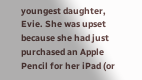youngest daughter, Evie. She was upset because she had just purchased an Apple Pencil for her iPad (or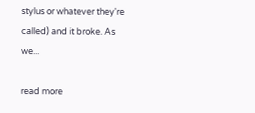stylus or whatever they're called) and it broke. As we...

read more